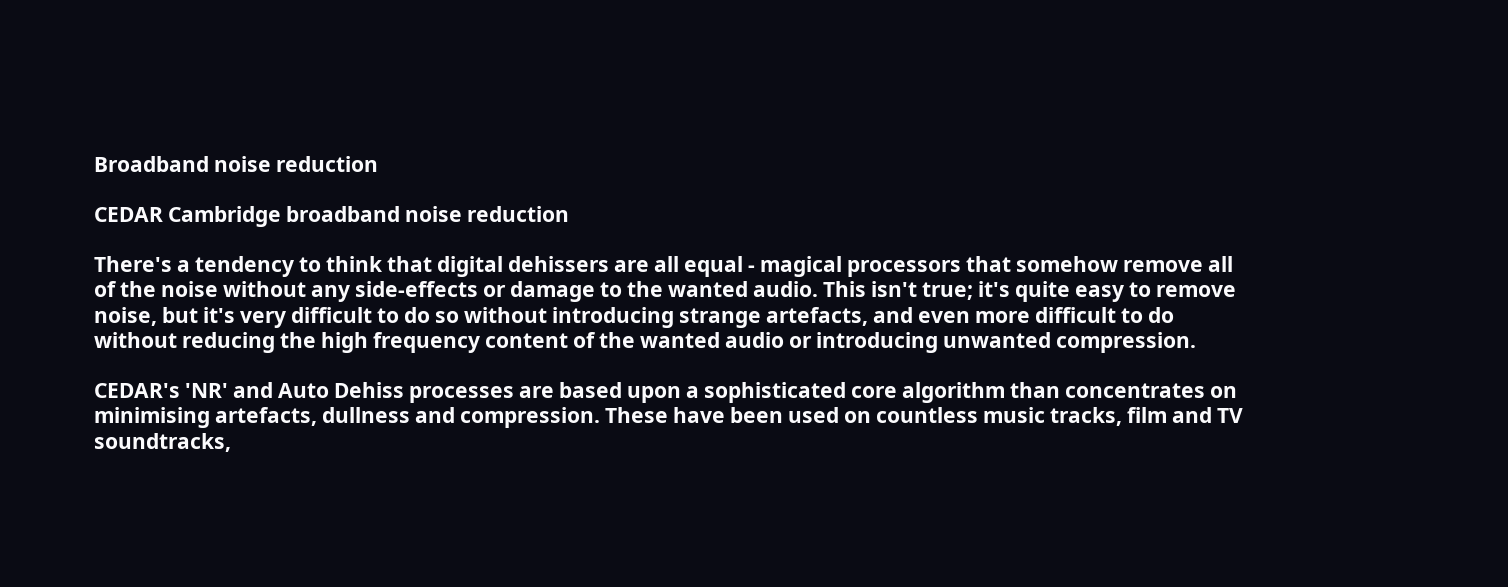Broadband noise reduction

CEDAR Cambridge broadband noise reduction

There's a tendency to think that digital dehissers are all equal - magical processors that somehow remove all of the noise without any side-effects or damage to the wanted audio. This isn't true; it's quite easy to remove noise, but it's very difficult to do so without introducing strange artefacts, and even more difficult to do without reducing the high frequency content of the wanted audio or introducing unwanted compression.

CEDAR's 'NR' and Auto Dehiss processes are based upon a sophisticated core algorithm than concentrates on minimising artefacts, dullness and compression. These have been used on countless music tracks, film and TV soundtracks,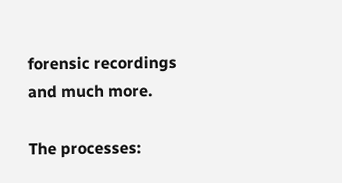forensic recordings and much more.

The processes: